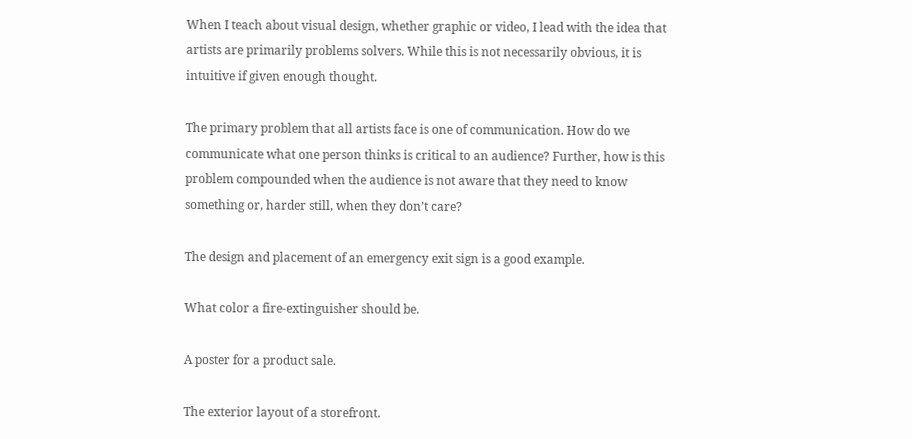When I teach about visual design, whether graphic or video, I lead with the idea that artists are primarily problems solvers. While this is not necessarily obvious, it is intuitive if given enough thought.

The primary problem that all artists face is one of communication. How do we communicate what one person thinks is critical to an audience? Further, how is this problem compounded when the audience is not aware that they need to know something or, harder still, when they don’t care?

The design and placement of an emergency exit sign is a good example.

What color a fire-extinguisher should be.

A poster for a product sale.

The exterior layout of a storefront.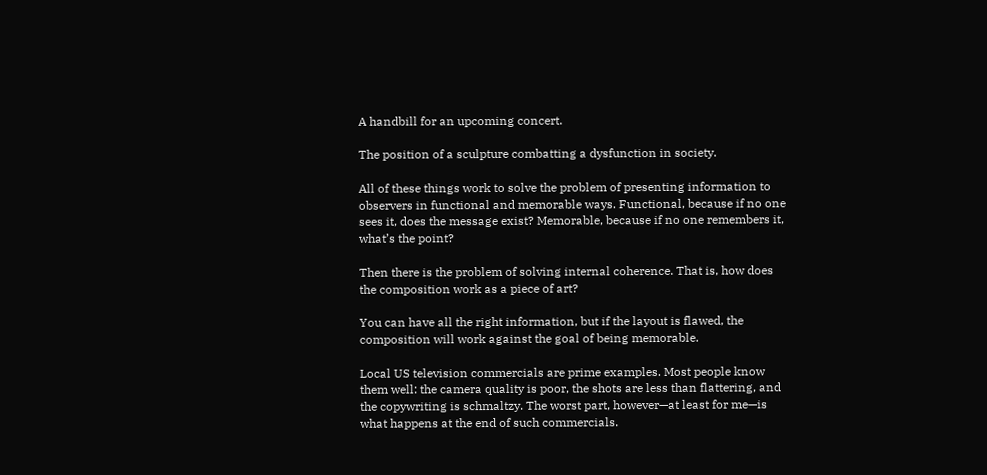A handbill for an upcoming concert.

The position of a sculpture combatting a dysfunction in society.

All of these things work to solve the problem of presenting information to observers in functional and memorable ways. Functional, because if no one sees it, does the message exist? Memorable, because if no one remembers it, what’s the point?

Then there is the problem of solving internal coherence. That is, how does the composition work as a piece of art?

You can have all the right information, but if the layout is flawed, the composition will work against the goal of being memorable.

Local US television commercials are prime examples. Most people know them well: the camera quality is poor, the shots are less than flattering, and the copywriting is schmaltzy. The worst part, however—at least for me—is what happens at the end of such commercials.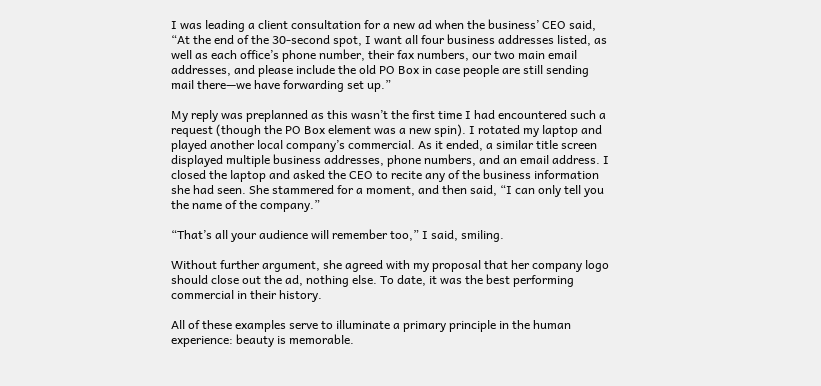I was leading a client consultation for a new ad when the business’ CEO said, “At the end of the 30-second spot, I want all four business addresses listed, as well as each office’s phone number, their fax numbers, our two main email addresses, and please include the old PO Box in case people are still sending mail there—we have forwarding set up.”

My reply was preplanned as this wasn’t the first time I had encountered such a request (though the PO Box element was a new spin). I rotated my laptop and played another local company’s commercial. As it ended, a similar title screen displayed multiple business addresses, phone numbers, and an email address. I closed the laptop and asked the CEO to recite any of the business information she had seen. She stammered for a moment, and then said, “I can only tell you the name of the company.”

“That’s all your audience will remember too,” I said, smiling.

Without further argument, she agreed with my proposal that her company logo should close out the ad, nothing else. To date, it was the best performing commercial in their history.

All of these examples serve to illuminate a primary principle in the human experience: beauty is memorable.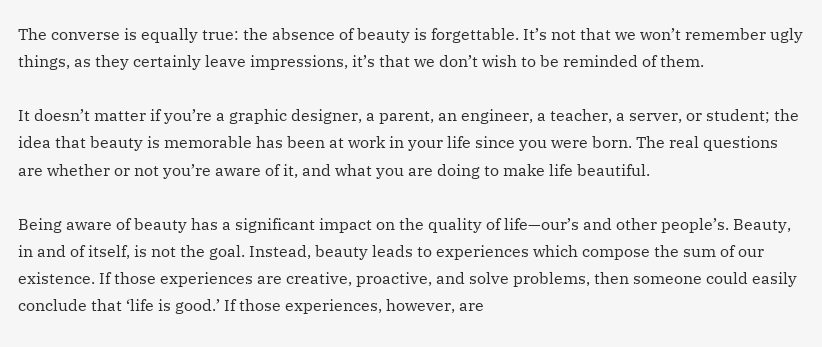The converse is equally true: the absence of beauty is forgettable. It’s not that we won’t remember ugly things, as they certainly leave impressions, it’s that we don’t wish to be reminded of them.

It doesn’t matter if you’re a graphic designer, a parent, an engineer, a teacher, a server, or student; the idea that beauty is memorable has been at work in your life since you were born. The real questions are whether or not you’re aware of it, and what you are doing to make life beautiful.

Being aware of beauty has a significant impact on the quality of life—our’s and other people’s. Beauty, in and of itself, is not the goal. Instead, beauty leads to experiences which compose the sum of our existence. If those experiences are creative, proactive, and solve problems, then someone could easily conclude that ‘life is good.’ If those experiences, however, are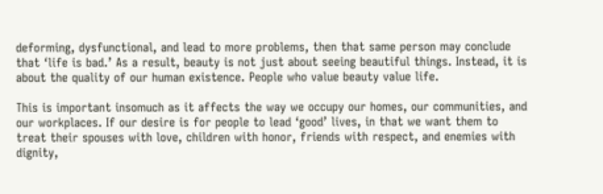deforming, dysfunctional, and lead to more problems, then that same person may conclude that ‘life is bad.’ As a result, beauty is not just about seeing beautiful things. Instead, it is about the quality of our human existence. People who value beauty value life.

This is important insomuch as it affects the way we occupy our homes, our communities, and our workplaces. If our desire is for people to lead ‘good’ lives, in that we want them to treat their spouses with love, children with honor, friends with respect, and enemies with dignity,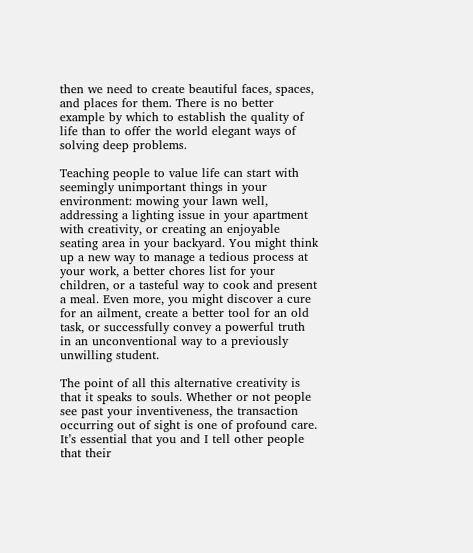then we need to create beautiful faces, spaces, and places for them. There is no better example by which to establish the quality of life than to offer the world elegant ways of solving deep problems.

Teaching people to value life can start with seemingly unimportant things in your environment: mowing your lawn well, addressing a lighting issue in your apartment with creativity, or creating an enjoyable seating area in your backyard. You might think up a new way to manage a tedious process at your work, a better chores list for your children, or a tasteful way to cook and present a meal. Even more, you might discover a cure for an ailment, create a better tool for an old task, or successfully convey a powerful truth in an unconventional way to a previously unwilling student.

The point of all this alternative creativity is that it speaks to souls. Whether or not people see past your inventiveness, the transaction occurring out of sight is one of profound care. It’s essential that you and I tell other people that their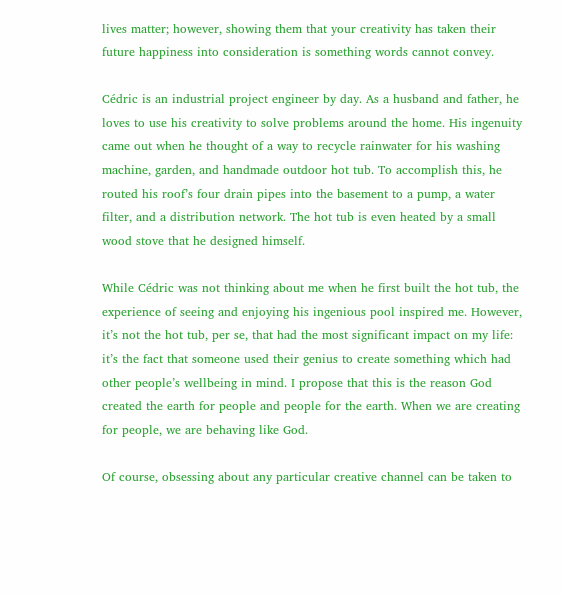lives matter; however, showing them that your creativity has taken their future happiness into consideration is something words cannot convey.

Cédric is an industrial project engineer by day. As a husband and father, he loves to use his creativity to solve problems around the home. His ingenuity came out when he thought of a way to recycle rainwater for his washing machine, garden, and handmade outdoor hot tub. To accomplish this, he routed his roof’s four drain pipes into the basement to a pump, a water filter, and a distribution network. The hot tub is even heated by a small wood stove that he designed himself.

While Cédric was not thinking about me when he first built the hot tub, the experience of seeing and enjoying his ingenious pool inspired me. However, it’s not the hot tub, per se, that had the most significant impact on my life: it’s the fact that someone used their genius to create something which had other people’s wellbeing in mind. I propose that this is the reason God created the earth for people and people for the earth. When we are creating for people, we are behaving like God.

Of course, obsessing about any particular creative channel can be taken to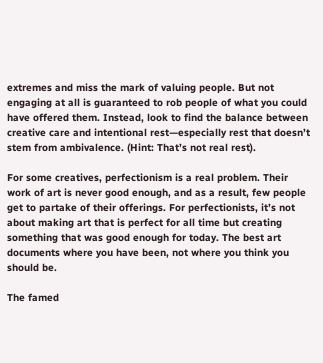extremes and miss the mark of valuing people. But not engaging at all is guaranteed to rob people of what you could have offered them. Instead, look to find the balance between creative care and intentional rest—especially rest that doesn’t stem from ambivalence. (Hint: That’s not real rest).

For some creatives, perfectionism is a real problem. Their work of art is never good enough, and as a result, few people get to partake of their offerings. For perfectionists, it’s not about making art that is perfect for all time but creating something that was good enough for today. The best art documents where you have been, not where you think you should be.

The famed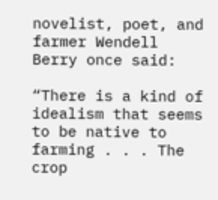novelist, poet, and farmer Wendell Berry once said:

“There is a kind of idealism that seems to be native to farming . . . The crop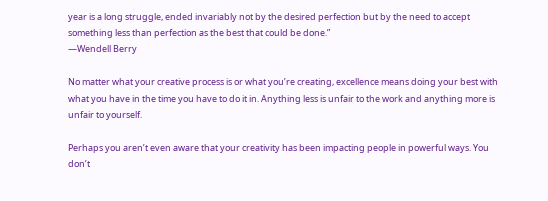year is a long struggle, ended invariably not by the desired perfection but by the need to accept something less than perfection as the best that could be done.”
—Wendell Berry

No matter what your creative process is or what you’re creating, excellence means doing your best with what you have in the time you have to do it in. Anything less is unfair to the work and anything more is unfair to yourself.

Perhaps you aren’t even aware that your creativity has been impacting people in powerful ways. You don’t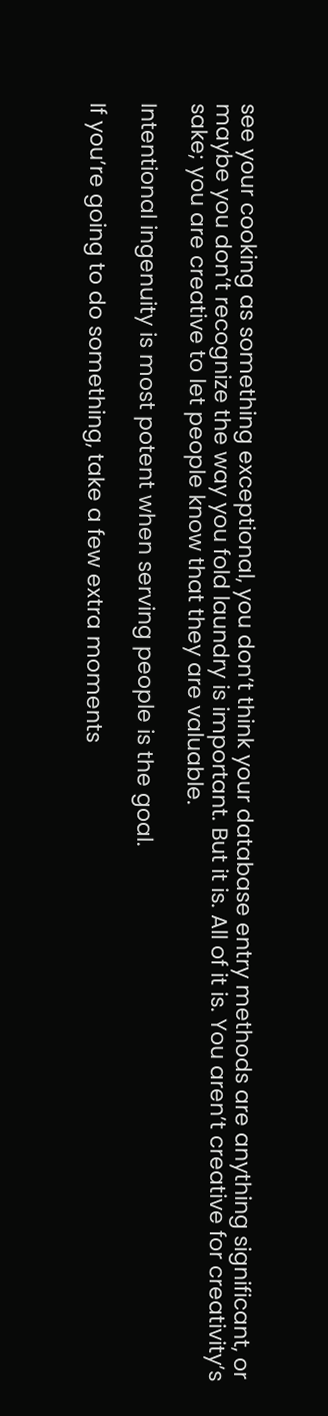see your cooking as something exceptional, you don’t think your database entry methods are anything significant, or maybe you don’t recognize the way you fold laundry is important. But it is. All of it is. You aren’t creative for creativity’s sake; you are creative to let people know that they are valuable.

Intentional ingenuity is most potent when serving people is the goal.

If you’re going to do something, take a few extra moments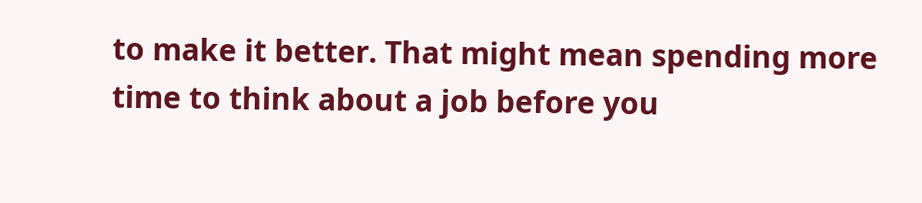to make it better. That might mean spending more time to think about a job before you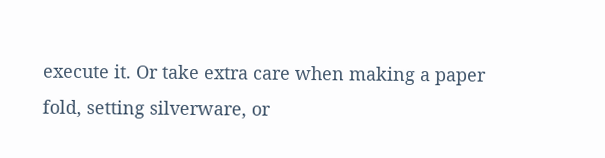execute it. Or take extra care when making a paper fold, setting silverware, or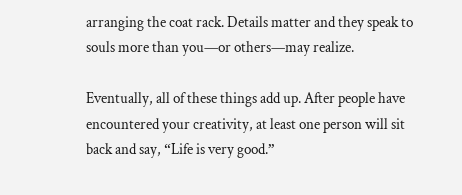arranging the coat rack. Details matter and they speak to souls more than you—or others—may realize.

Eventually, all of these things add up. After people have encountered your creativity, at least one person will sit back and say, “Life is very good.”